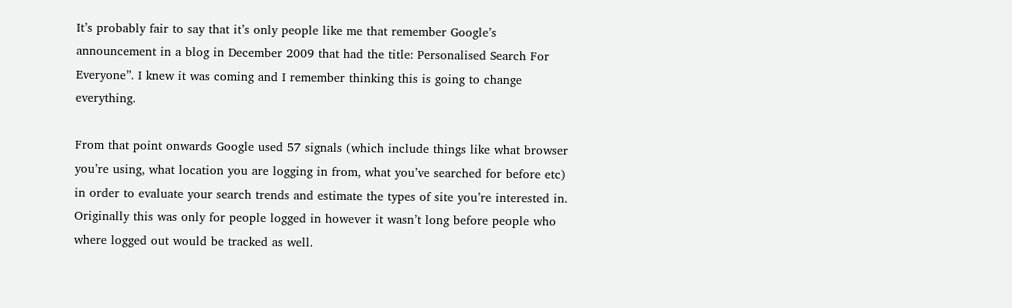It’s probably fair to say that it’s only people like me that remember Google’s announcement in a blog in December 2009 that had the title: Personalised Search For Everyone”. I knew it was coming and I remember thinking this is going to change everything.

From that point onwards Google used 57 signals (which include things like what browser you’re using, what location you are logging in from, what you’ve searched for before etc) in order to evaluate your search trends and estimate the types of site you’re interested in. Originally this was only for people logged in however it wasn’t long before people who where logged out would be tracked as well.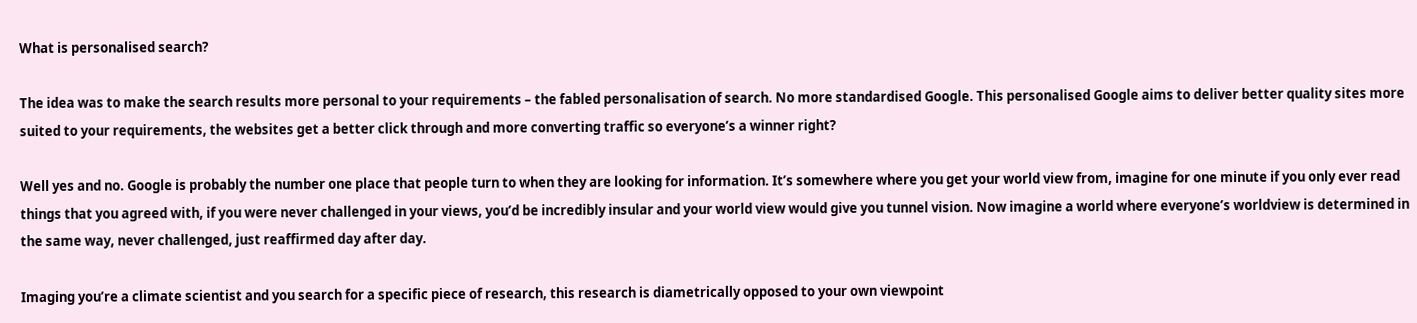What is personalised search?

The idea was to make the search results more personal to your requirements – the fabled personalisation of search. No more standardised Google. This personalised Google aims to deliver better quality sites more suited to your requirements, the websites get a better click through and more converting traffic so everyone’s a winner right?

Well yes and no. Google is probably the number one place that people turn to when they are looking for information. It’s somewhere where you get your world view from, imagine for one minute if you only ever read things that you agreed with, if you were never challenged in your views, you’d be incredibly insular and your world view would give you tunnel vision. Now imagine a world where everyone’s worldview is determined in the same way, never challenged, just reaffirmed day after day.

Imaging you’re a climate scientist and you search for a specific piece of research, this research is diametrically opposed to your own viewpoint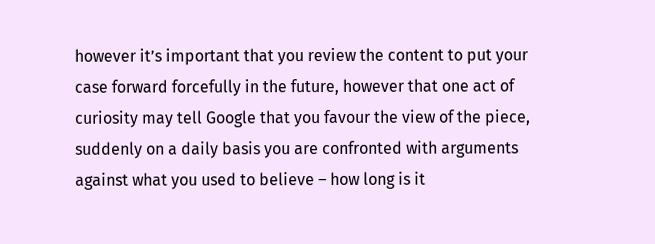however it’s important that you review the content to put your case forward forcefully in the future, however that one act of curiosity may tell Google that you favour the view of the piece, suddenly on a daily basis you are confronted with arguments against what you used to believe – how long is it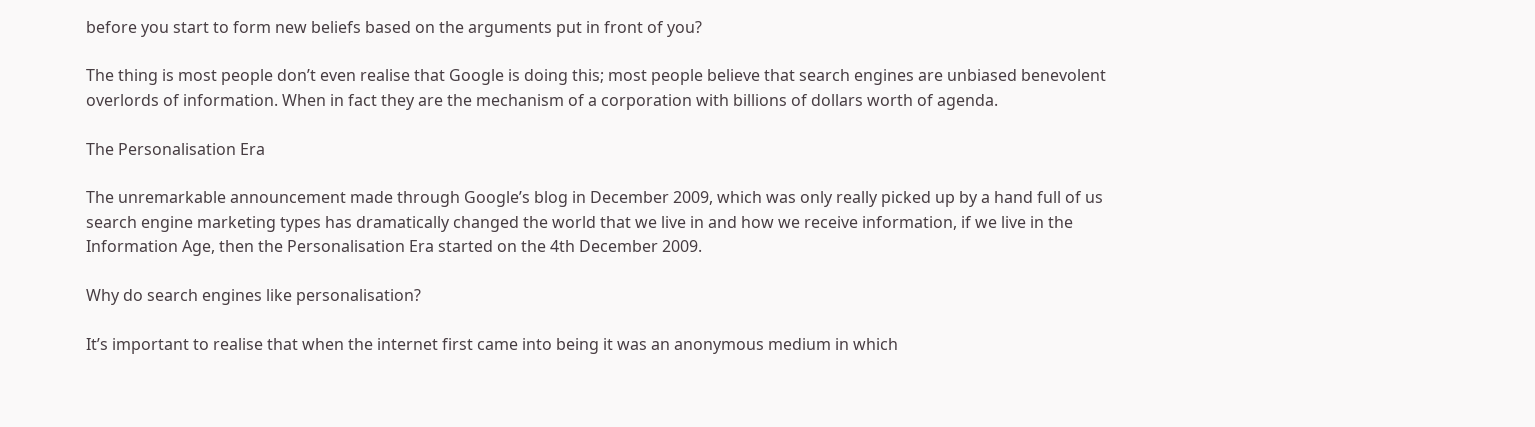before you start to form new beliefs based on the arguments put in front of you?

The thing is most people don’t even realise that Google is doing this; most people believe that search engines are unbiased benevolent overlords of information. When in fact they are the mechanism of a corporation with billions of dollars worth of agenda.

The Personalisation Era

The unremarkable announcement made through Google’s blog in December 2009, which was only really picked up by a hand full of us search engine marketing types has dramatically changed the world that we live in and how we receive information, if we live in the Information Age, then the Personalisation Era started on the 4th December 2009.

Why do search engines like personalisation?

It’s important to realise that when the internet first came into being it was an anonymous medium in which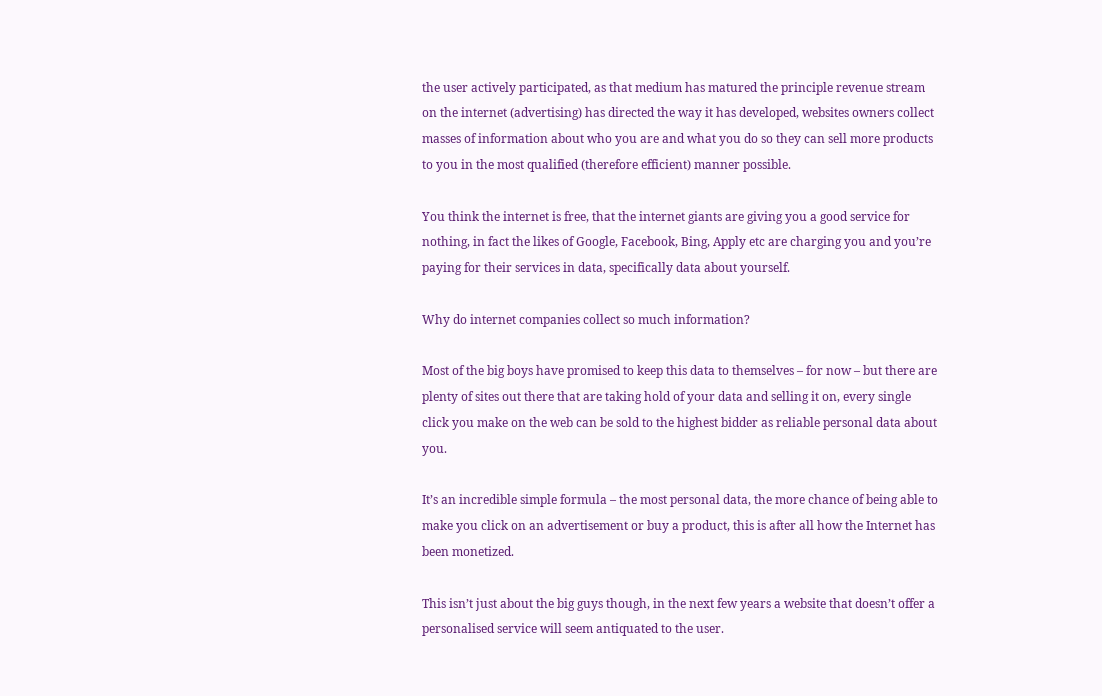the user actively participated, as that medium has matured the principle revenue stream on the internet (advertising) has directed the way it has developed, websites owners collect masses of information about who you are and what you do so they can sell more products to you in the most qualified (therefore efficient) manner possible.

You think the internet is free, that the internet giants are giving you a good service for nothing, in fact the likes of Google, Facebook, Bing, Apply etc are charging you and you’re paying for their services in data, specifically data about yourself.

Why do internet companies collect so much information?

Most of the big boys have promised to keep this data to themselves – for now – but there are plenty of sites out there that are taking hold of your data and selling it on, every single click you make on the web can be sold to the highest bidder as reliable personal data about you.

It’s an incredible simple formula – the most personal data, the more chance of being able to make you click on an advertisement or buy a product, this is after all how the Internet has been monetized.

This isn’t just about the big guys though, in the next few years a website that doesn’t offer a personalised service will seem antiquated to the user.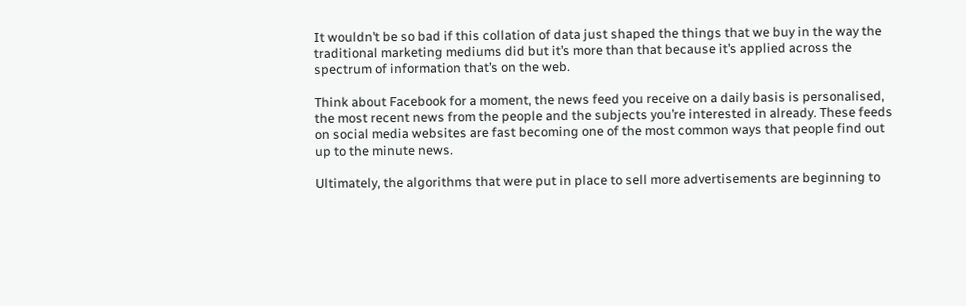It wouldn’t be so bad if this collation of data just shaped the things that we buy in the way the traditional marketing mediums did but it’s more than that because it’s applied across the spectrum of information that’s on the web.

Think about Facebook for a moment, the news feed you receive on a daily basis is personalised, the most recent news from the people and the subjects you’re interested in already. These feeds on social media websites are fast becoming one of the most common ways that people find out up to the minute news.

Ultimately, the algorithms that were put in place to sell more advertisements are beginning to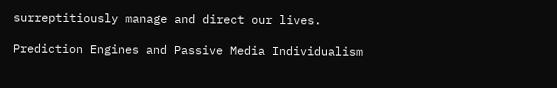surreptitiously manage and direct our lives.

Prediction Engines and Passive Media Individualism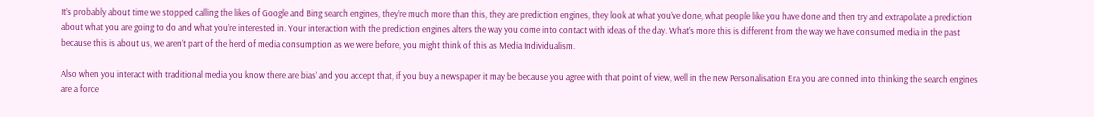It’s probably about time we stopped calling the likes of Google and Bing search engines, they’re much more than this, they are prediction engines, they look at what you’ve done, what people like you have done and then try and extrapolate a prediction about what you are going to do and what you’re interested in. Your interaction with the prediction engines alters the way you come into contact with ideas of the day. What’s more this is different from the way we have consumed media in the past because this is about us, we aren’t part of the herd of media consumption as we were before, you might think of this as Media Individualism.

Also when you interact with traditional media you know there are bias’ and you accept that, if you buy a newspaper it may be because you agree with that point of view, well in the new Personalisation Era you are conned into thinking the search engines are a force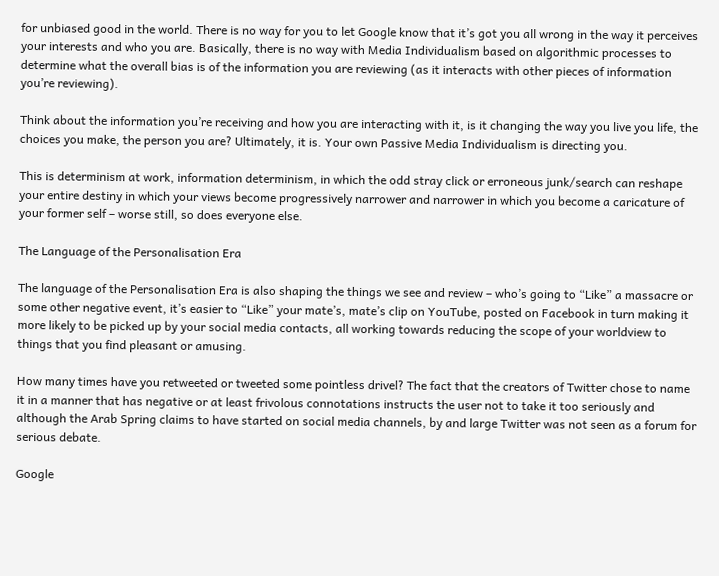for unbiased good in the world. There is no way for you to let Google know that it’s got you all wrong in the way it perceives your interests and who you are. Basically, there is no way with Media Individualism based on algorithmic processes to determine what the overall bias is of the information you are reviewing (as it interacts with other pieces of information you’re reviewing).

Think about the information you’re receiving and how you are interacting with it, is it changing the way you live you life, the choices you make, the person you are? Ultimately, it is. Your own Passive Media Individualism is directing you.

This is determinism at work, information determinism, in which the odd stray click or erroneous junk/search can reshape your entire destiny in which your views become progressively narrower and narrower in which you become a caricature of your former self – worse still, so does everyone else.

The Language of the Personalisation Era

The language of the Personalisation Era is also shaping the things we see and review – who’s going to “Like” a massacre or some other negative event, it’s easier to “Like” your mate’s, mate’s clip on YouTube, posted on Facebook in turn making it more likely to be picked up by your social media contacts, all working towards reducing the scope of your worldview to things that you find pleasant or amusing.

How many times have you retweeted or tweeted some pointless drivel? The fact that the creators of Twitter chose to name it in a manner that has negative or at least frivolous connotations instructs the user not to take it too seriously and although the Arab Spring claims to have started on social media channels, by and large Twitter was not seen as a forum for serious debate.

Google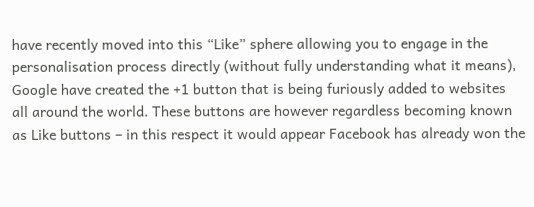have recently moved into this “Like” sphere allowing you to engage in the personalisation process directly (without fully understanding what it means), Google have created the +1 button that is being furiously added to websites all around the world. These buttons are however regardless becoming known as Like buttons – in this respect it would appear Facebook has already won the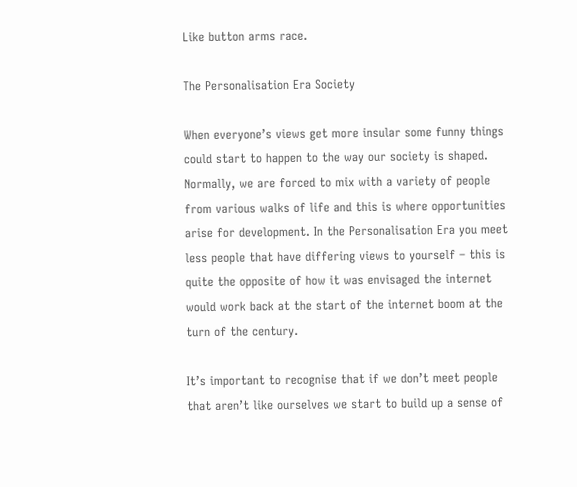Like button arms race.

The Personalisation Era Society

When everyone’s views get more insular some funny things could start to happen to the way our society is shaped. Normally, we are forced to mix with a variety of people from various walks of life and this is where opportunities arise for development. In the Personalisation Era you meet less people that have differing views to yourself – this is quite the opposite of how it was envisaged the internet would work back at the start of the internet boom at the turn of the century.

It’s important to recognise that if we don’t meet people that aren’t like ourselves we start to build up a sense of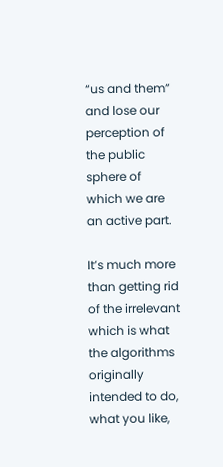“us and them” and lose our perception of the public sphere of which we are an active part.

It’s much more than getting rid of the irrelevant which is what the algorithms originally intended to do, what you like,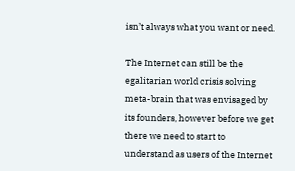isn’t always what you want or need.

The Internet can still be the egalitarian world crisis solving meta-brain that was envisaged by its founders, however before we get there we need to start to understand as users of the Internet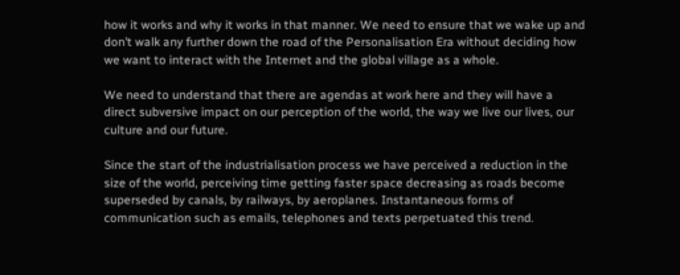how it works and why it works in that manner. We need to ensure that we wake up and don’t walk any further down the road of the Personalisation Era without deciding how we want to interact with the Internet and the global village as a whole.

We need to understand that there are agendas at work here and they will have a direct subversive impact on our perception of the world, the way we live our lives, our culture and our future.

Since the start of the industrialisation process we have perceived a reduction in the size of the world, perceiving time getting faster space decreasing as roads become superseded by canals, by railways, by aeroplanes. Instantaneous forms of communication such as emails, telephones and texts perpetuated this trend.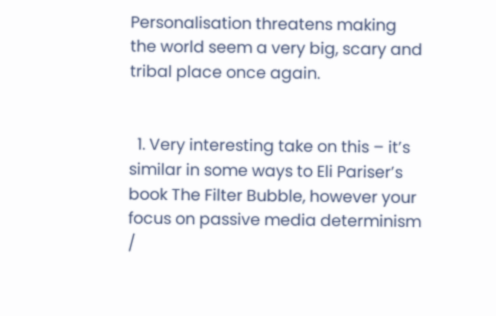Personalisation threatens making the world seem a very big, scary and tribal place once again.


  1. Very interesting take on this – it’s similar in some ways to Eli Pariser’s book The Filter Bubble, however your focus on passive media determinism /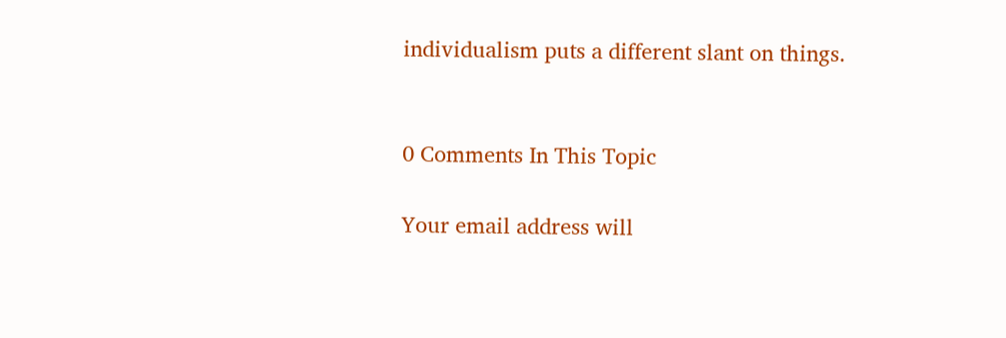individualism puts a different slant on things.


0 Comments In This Topic

Your email address will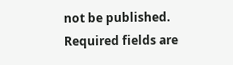not be published. Required fields are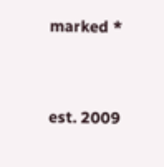marked *


est. 2009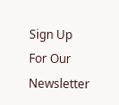Sign Up For Our Newsletter